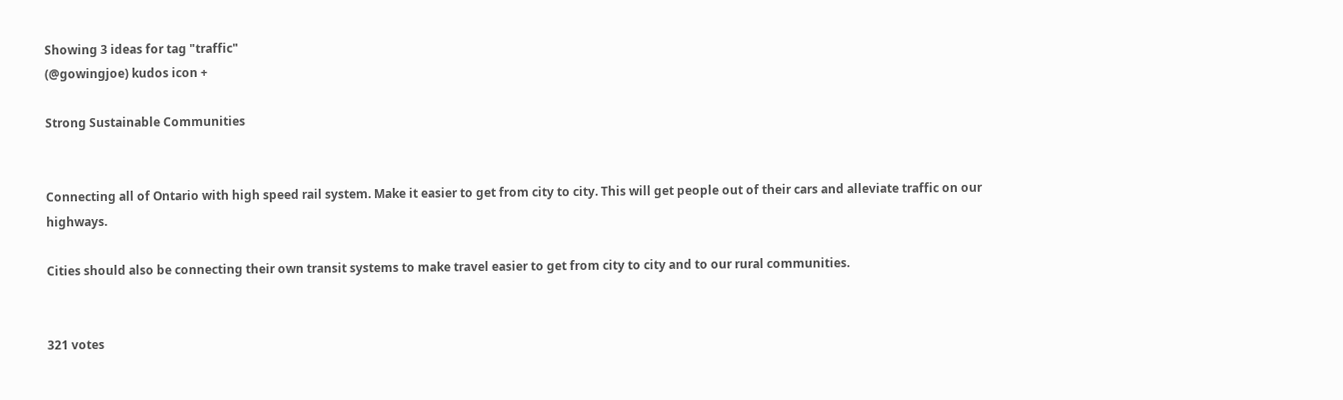Showing 3 ideas for tag "traffic"
(@gowingjoe) kudos icon +

Strong Sustainable Communities


Connecting all of Ontario with high speed rail system. Make it easier to get from city to city. This will get people out of their cars and alleviate traffic on our highways.

Cities should also be connecting their own transit systems to make travel easier to get from city to city and to our rural communities.


321 votes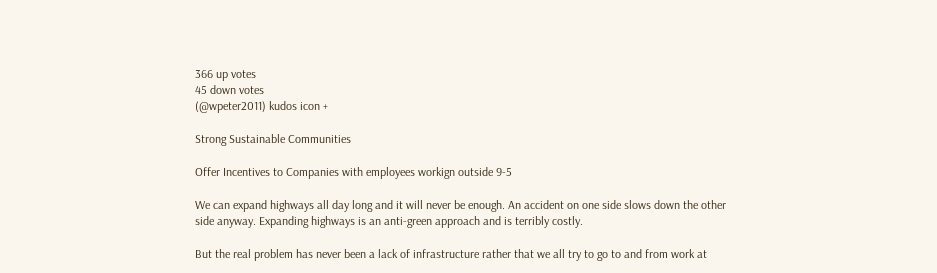366 up votes
45 down votes
(@wpeter2011) kudos icon +

Strong Sustainable Communities

Offer Incentives to Companies with employees workign outside 9-5

We can expand highways all day long and it will never be enough. An accident on one side slows down the other side anyway. Expanding highways is an anti-green approach and is terribly costly.

But the real problem has never been a lack of infrastructure rather that we all try to go to and from work at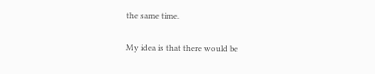the same time.

My idea is that there would be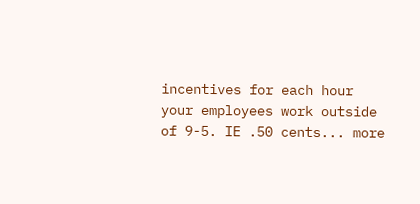incentives for each hour your employees work outside of 9-5. IE .50 cents... more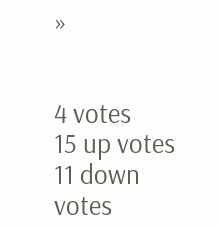»


4 votes
15 up votes
11 down votes